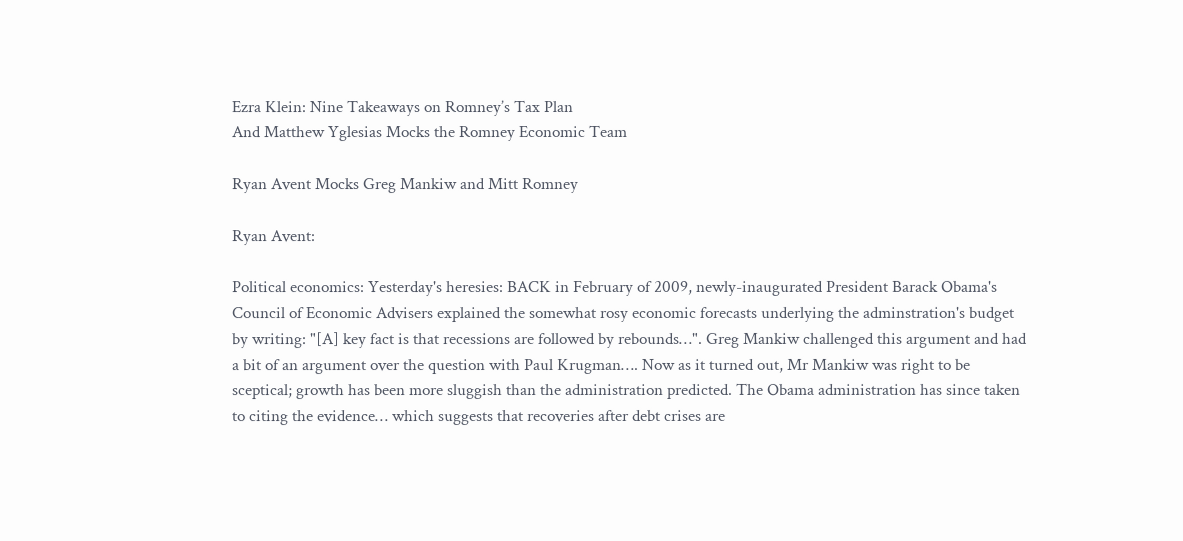Ezra Klein: Nine Takeaways on Romney’s Tax Plan
And Matthew Yglesias Mocks the Romney Economic Team

Ryan Avent Mocks Greg Mankiw and Mitt Romney

Ryan Avent:

Political economics: Yesterday's heresies: BACK in February of 2009, newly-inaugurated President Barack Obama's Council of Economic Advisers explained the somewhat rosy economic forecasts underlying the adminstration's budget by writing: "[A] key fact is that recessions are followed by rebounds…". Greg Mankiw challenged this argument and had a bit of an argument over the question with Paul Krugman…. Now as it turned out, Mr Mankiw was right to be sceptical; growth has been more sluggish than the administration predicted. The Obama administration has since taken to citing the evidence… which suggests that recoveries after debt crises are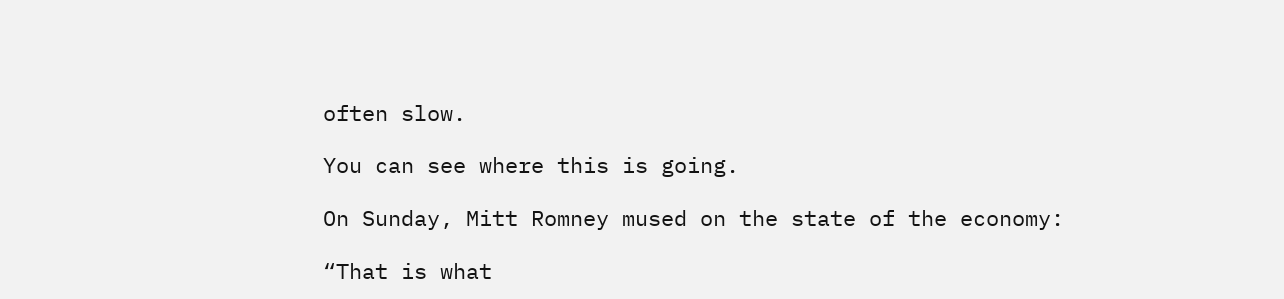often slow.

You can see where this is going.

On Sunday, Mitt Romney mused on the state of the economy:

“That is what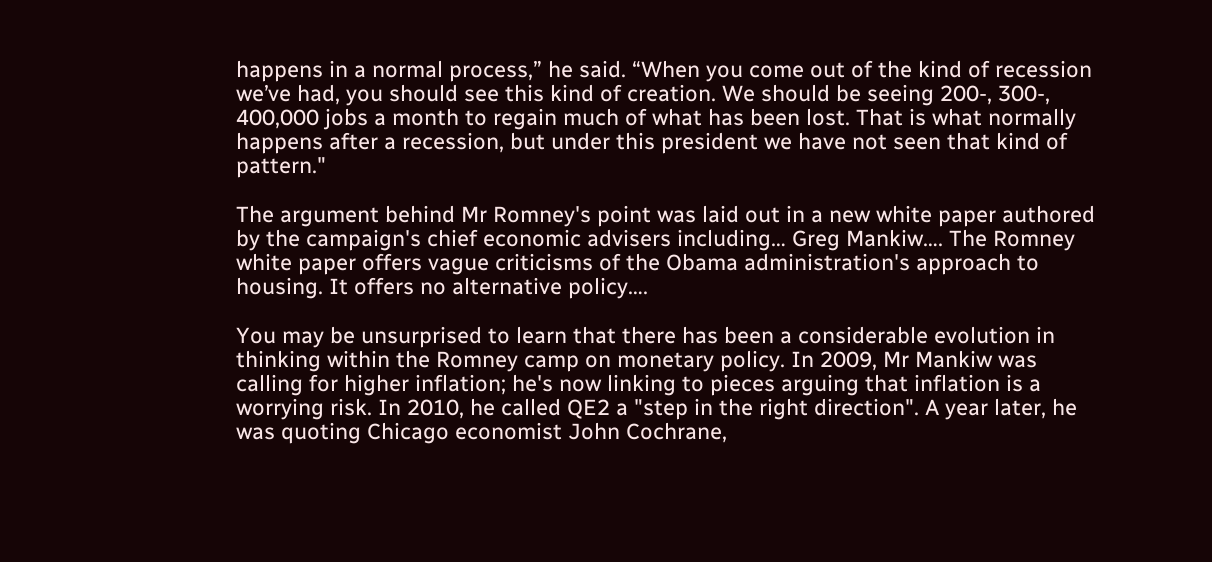happens in a normal process,” he said. “When you come out of the kind of recession we’ve had, you should see this kind of creation. We should be seeing 200-, 300-, 400,000 jobs a month to regain much of what has been lost. That is what normally happens after a recession, but under this president we have not seen that kind of pattern."

The argument behind Mr Romney's point was laid out in a new white paper authored by the campaign's chief economic advisers including… Greg Mankiw…. The Romney white paper offers vague criticisms of the Obama administration's approach to housing. It offers no alternative policy….

You may be unsurprised to learn that there has been a considerable evolution in thinking within the Romney camp on monetary policy. In 2009, Mr Mankiw was calling for higher inflation; he's now linking to pieces arguing that inflation is a worrying risk. In 2010, he called QE2 a "step in the right direction". A year later, he was quoting Chicago economist John Cochrane,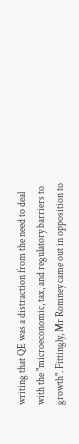writing that QE was a distraction from the need to deal with the "microeconomic, tax, and regulatory barriers to growth". Fittingly, Mr Romney came out in opposition to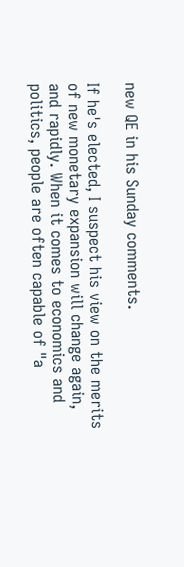new QE in his Sunday comments.

If he's elected, I suspect his view on the merits of new monetary expansion will change again, and rapidly. When it comes to economics and politics, people are often capable of "a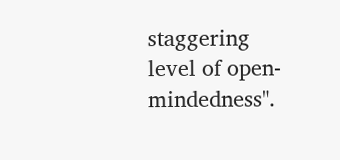staggering level of open-mindedness".